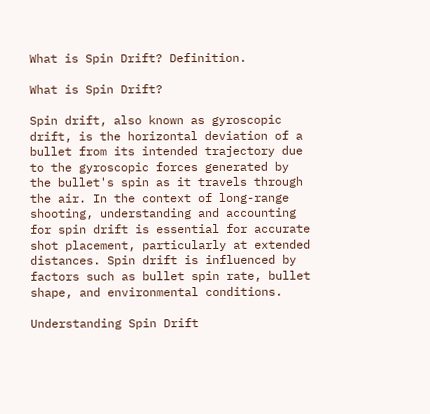What is Spin Drift? Definition.

What is Spin Drift?

Spin drift, also known as gyroscopic drift, is the horizontal deviation of a bullet from its intended trajectory due to the gyroscopic forces generated by the bullet's spin as it travels through the air. In the context of long-range shooting, understanding and accounting for spin drift is essential for accurate shot placement, particularly at extended distances. Spin drift is influenced by factors such as bullet spin rate, bullet shape, and environmental conditions.

Understanding Spin Drift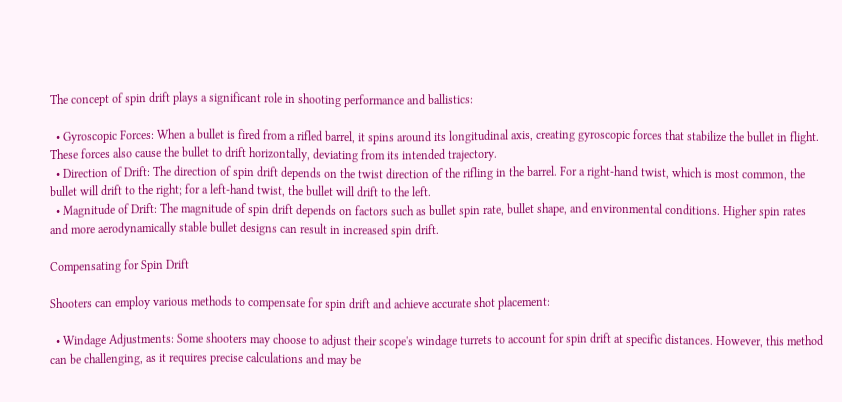The concept of spin drift plays a significant role in shooting performance and ballistics:

  • Gyroscopic Forces: When a bullet is fired from a rifled barrel, it spins around its longitudinal axis, creating gyroscopic forces that stabilize the bullet in flight. These forces also cause the bullet to drift horizontally, deviating from its intended trajectory.
  • Direction of Drift: The direction of spin drift depends on the twist direction of the rifling in the barrel. For a right-hand twist, which is most common, the bullet will drift to the right; for a left-hand twist, the bullet will drift to the left.
  • Magnitude of Drift: The magnitude of spin drift depends on factors such as bullet spin rate, bullet shape, and environmental conditions. Higher spin rates and more aerodynamically stable bullet designs can result in increased spin drift.

Compensating for Spin Drift

Shooters can employ various methods to compensate for spin drift and achieve accurate shot placement:

  • Windage Adjustments: Some shooters may choose to adjust their scope's windage turrets to account for spin drift at specific distances. However, this method can be challenging, as it requires precise calculations and may be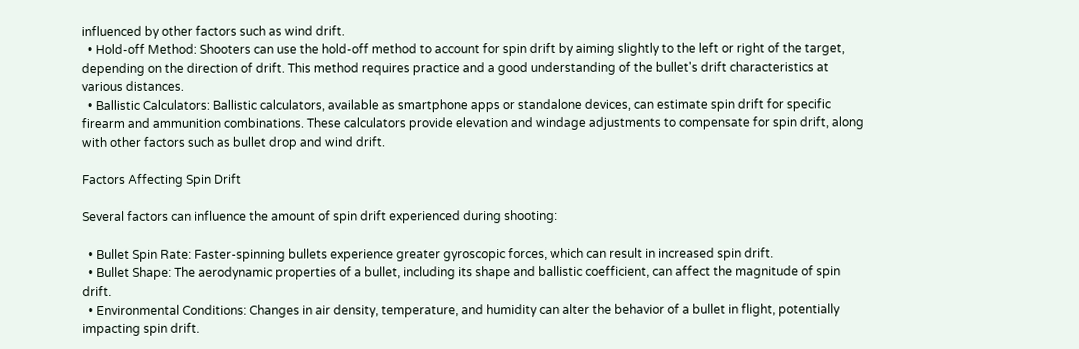influenced by other factors such as wind drift.
  • Hold-off Method: Shooters can use the hold-off method to account for spin drift by aiming slightly to the left or right of the target, depending on the direction of drift. This method requires practice and a good understanding of the bullet's drift characteristics at various distances.
  • Ballistic Calculators: Ballistic calculators, available as smartphone apps or standalone devices, can estimate spin drift for specific firearm and ammunition combinations. These calculators provide elevation and windage adjustments to compensate for spin drift, along with other factors such as bullet drop and wind drift.

Factors Affecting Spin Drift

Several factors can influence the amount of spin drift experienced during shooting:

  • Bullet Spin Rate: Faster-spinning bullets experience greater gyroscopic forces, which can result in increased spin drift.
  • Bullet Shape: The aerodynamic properties of a bullet, including its shape and ballistic coefficient, can affect the magnitude of spin drift.
  • Environmental Conditions: Changes in air density, temperature, and humidity can alter the behavior of a bullet in flight, potentially impacting spin drift.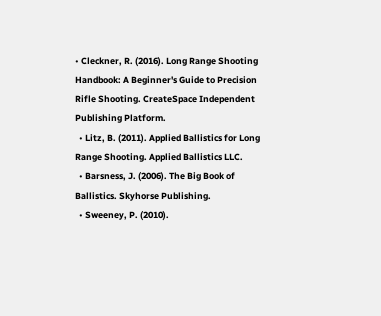• Cleckner, R. (2016). Long Range Shooting Handbook: A Beginner's Guide to Precision Rifle Shooting. CreateSpace Independent Publishing Platform.
  • Litz, B. (2011). Applied Ballistics for Long Range Shooting. Applied Ballistics LLC.
  • Barsness, J. (2006). The Big Book of Ballistics. Skyhorse Publishing.
  • Sweeney, P. (2010).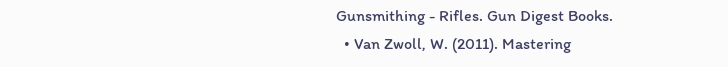Gunsmithing - Rifles. Gun Digest Books.
  • Van Zwoll, W. (2011). Mastering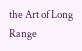the Art of Long Range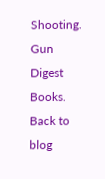Shooting. Gun Digest Books.
Back to blog